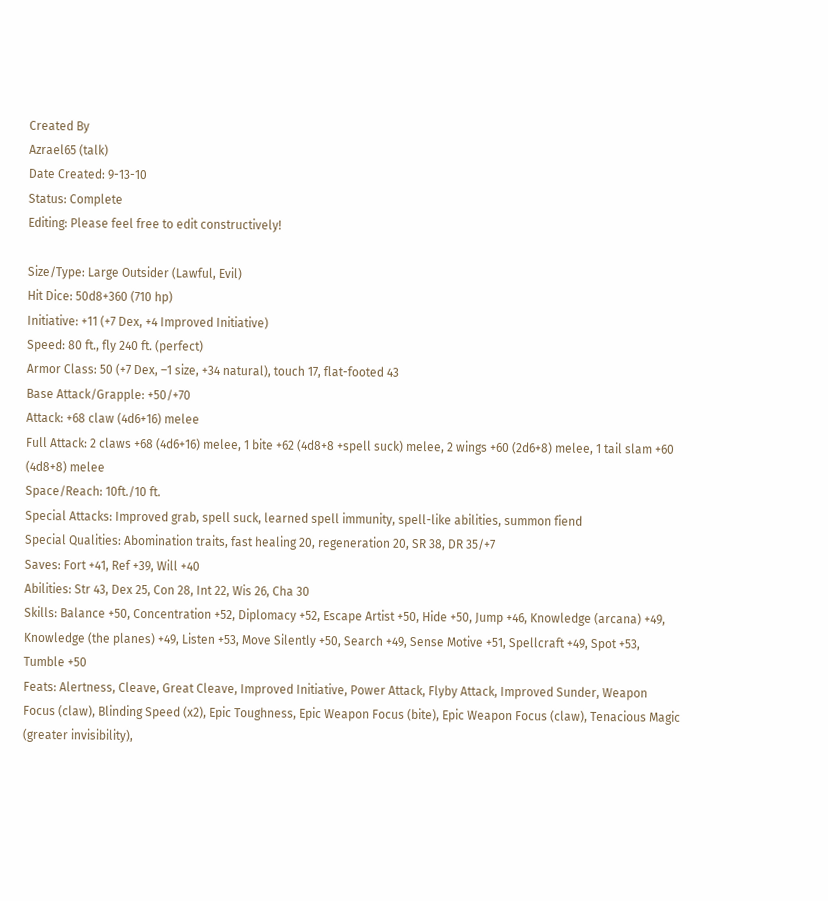Created By
Azrael65 (talk)
Date Created: 9-13-10
Status: Complete
Editing: Please feel free to edit constructively!

Size/Type: Large Outsider (Lawful, Evil)
Hit Dice: 50d8+360 (710 hp)
Initiative: +11 (+7 Dex, +4 Improved Initiative)
Speed: 80 ft., fly 240 ft. (perfect)
Armor Class: 50 (+7 Dex, –1 size, +34 natural), touch 17, flat-footed 43
Base Attack/Grapple: +50/+70
Attack: +68 claw (4d6+16) melee
Full Attack: 2 claws +68 (4d6+16) melee, 1 bite +62 (4d8+8 +spell suck) melee, 2 wings +60 (2d6+8) melee, 1 tail slam +60 (4d8+8) melee
Space/Reach: 10ft./10 ft.
Special Attacks: Improved grab, spell suck, learned spell immunity, spell-like abilities, summon fiend
Special Qualities: Abomination traits, fast healing 20, regeneration 20, SR 38, DR 35/+7
Saves: Fort +41, Ref +39, Will +40
Abilities: Str 43, Dex 25, Con 28, Int 22, Wis 26, Cha 30
Skills: Balance +50, Concentration +52, Diplomacy +52, Escape Artist +50, Hide +50, Jump +46, Knowledge (arcana) +49, Knowledge (the planes) +49, Listen +53, Move Silently +50, Search +49, Sense Motive +51, Spellcraft +49, Spot +53, Tumble +50
Feats: Alertness, Cleave, Great Cleave, Improved Initiative, Power Attack, Flyby Attack, Improved Sunder, Weapon Focus (claw), Blinding Speed (x2), Epic Toughness, Epic Weapon Focus (bite), Epic Weapon Focus (claw), Tenacious Magic (greater invisibility),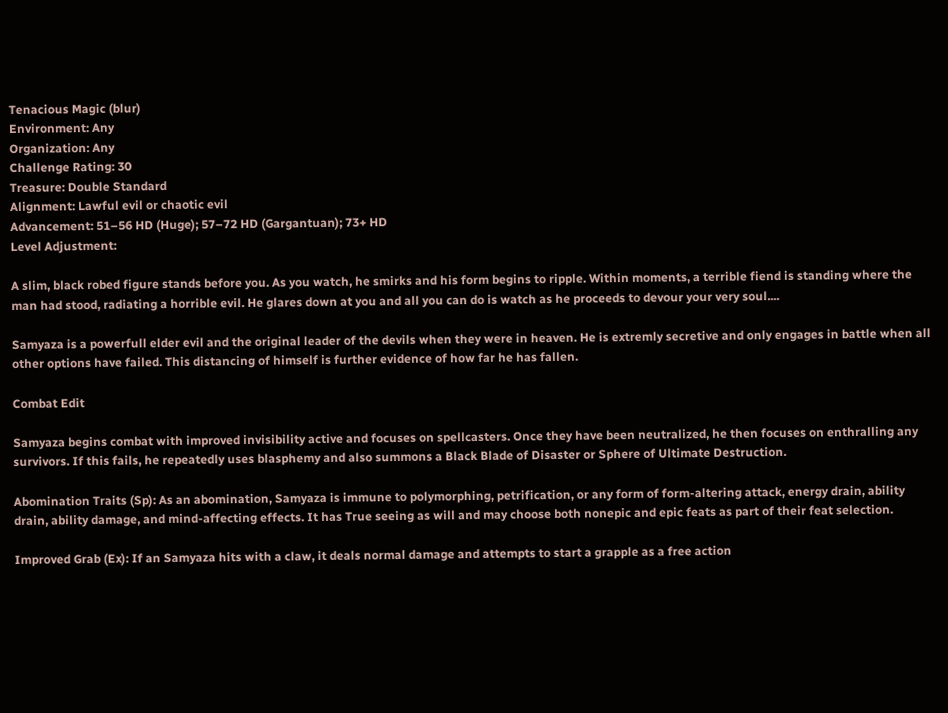Tenacious Magic (blur)
Environment: Any
Organization: Any
Challenge Rating: 30
Treasure: Double Standard
Alignment: Lawful evil or chaotic evil
Advancement: 51–56 HD (Huge); 57–72 HD (Gargantuan); 73+ HD
Level Adjustment:

A slim, black robed figure stands before you. As you watch, he smirks and his form begins to ripple. Within moments, a terrible fiend is standing where the man had stood, radiating a horrible evil. He glares down at you and all you can do is watch as he proceeds to devour your very soul....

Samyaza is a powerfull elder evil and the original leader of the devils when they were in heaven. He is extremly secretive and only engages in battle when all other options have failed. This distancing of himself is further evidence of how far he has fallen.

Combat Edit

Samyaza begins combat with improved invisibility active and focuses on spellcasters. Once they have been neutralized, he then focuses on enthralling any survivors. If this fails, he repeatedly uses blasphemy and also summons a Black Blade of Disaster or Sphere of Ultimate Destruction.

Abomination Traits (Sp): As an abomination, Samyaza is immune to polymorphing, petrification, or any form of form-altering attack, energy drain, ability drain, ability damage, and mind-affecting effects. It has True seeing as will and may choose both nonepic and epic feats as part of their feat selection.

Improved Grab (Ex): If an Samyaza hits with a claw, it deals normal damage and attempts to start a grapple as a free action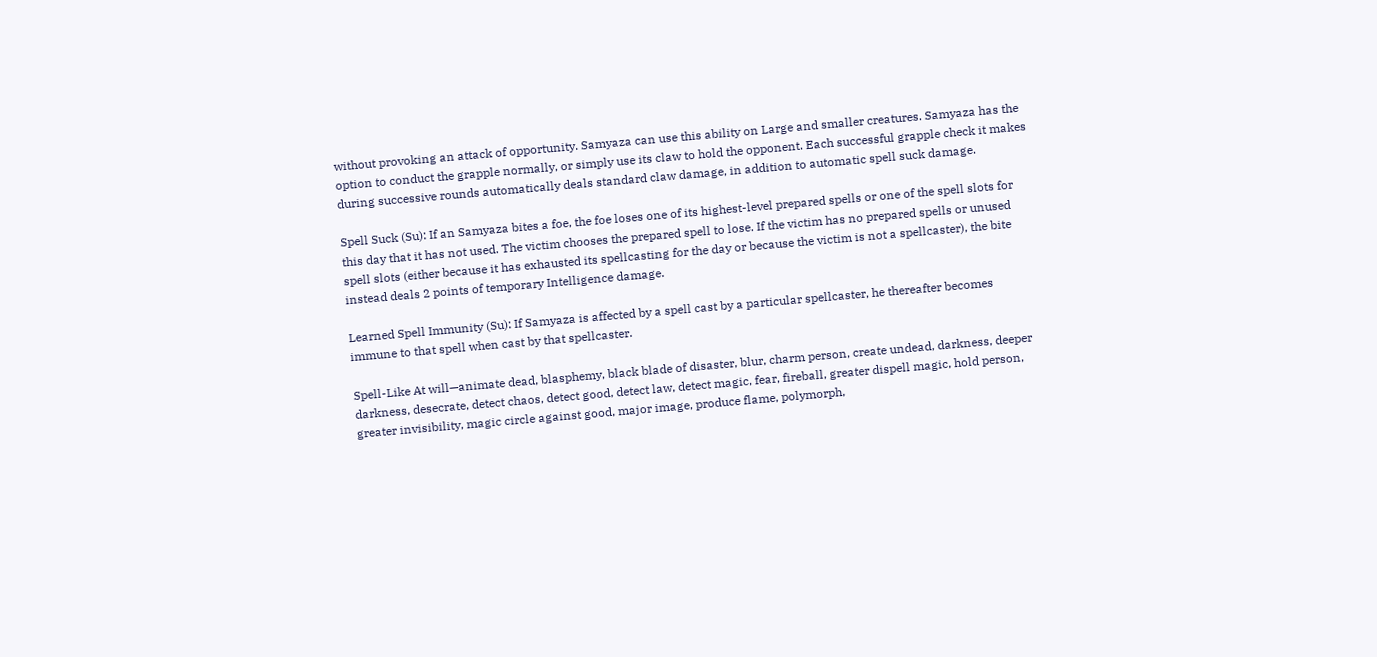without provoking an attack of opportunity. Samyaza can use this ability on Large and smaller creatures. Samyaza has the option to conduct the grapple normally, or simply use its claw to hold the opponent. Each successful grapple check it makes during successive rounds automatically deals standard claw damage, in addition to automatic spell suck damage.

Spell Suck (Su): If an Samyaza bites a foe, the foe loses one of its highest-level prepared spells or one of the spell slots for this day that it has not used. The victim chooses the prepared spell to lose. If the victim has no prepared spells or unused spell slots (either because it has exhausted its spellcasting for the day or because the victim is not a spellcaster), the bite instead deals 2 points of temporary Intelligence damage.

Learned Spell Immunity (Su): If Samyaza is affected by a spell cast by a particular spellcaster, he thereafter becomes immune to that spell when cast by that spellcaster.

Spell-Like At will—animate dead, blasphemy, black blade of disaster, blur, charm person, create undead, darkness, deeper darkness, desecrate, detect chaos, detect good, detect law, detect magic, fear, fireball, greater dispell magic, hold person, greater invisibility, magic circle against good, major image, produce flame, polymorph,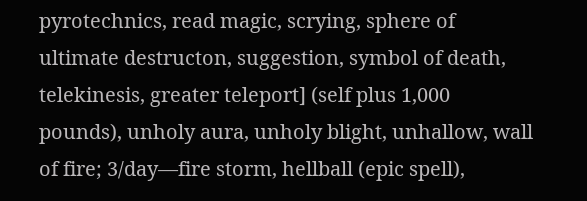pyrotechnics, read magic, scrying, sphere of ultimate destructon, suggestion, symbol of death, telekinesis, greater teleport] (self plus 1,000 pounds), unholy aura, unholy blight, unhallow, wall of fire; 3/day—fire storm, hellball (epic spell),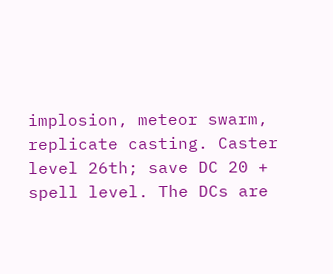implosion, meteor swarm, replicate casting. Caster level 26th; save DC 20 + spell level. The DCs are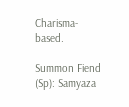Charisma-based.

Summon Fiend (Sp): Samyaza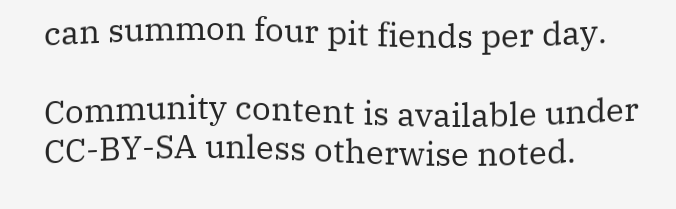can summon four pit fiends per day.

Community content is available under CC-BY-SA unless otherwise noted.